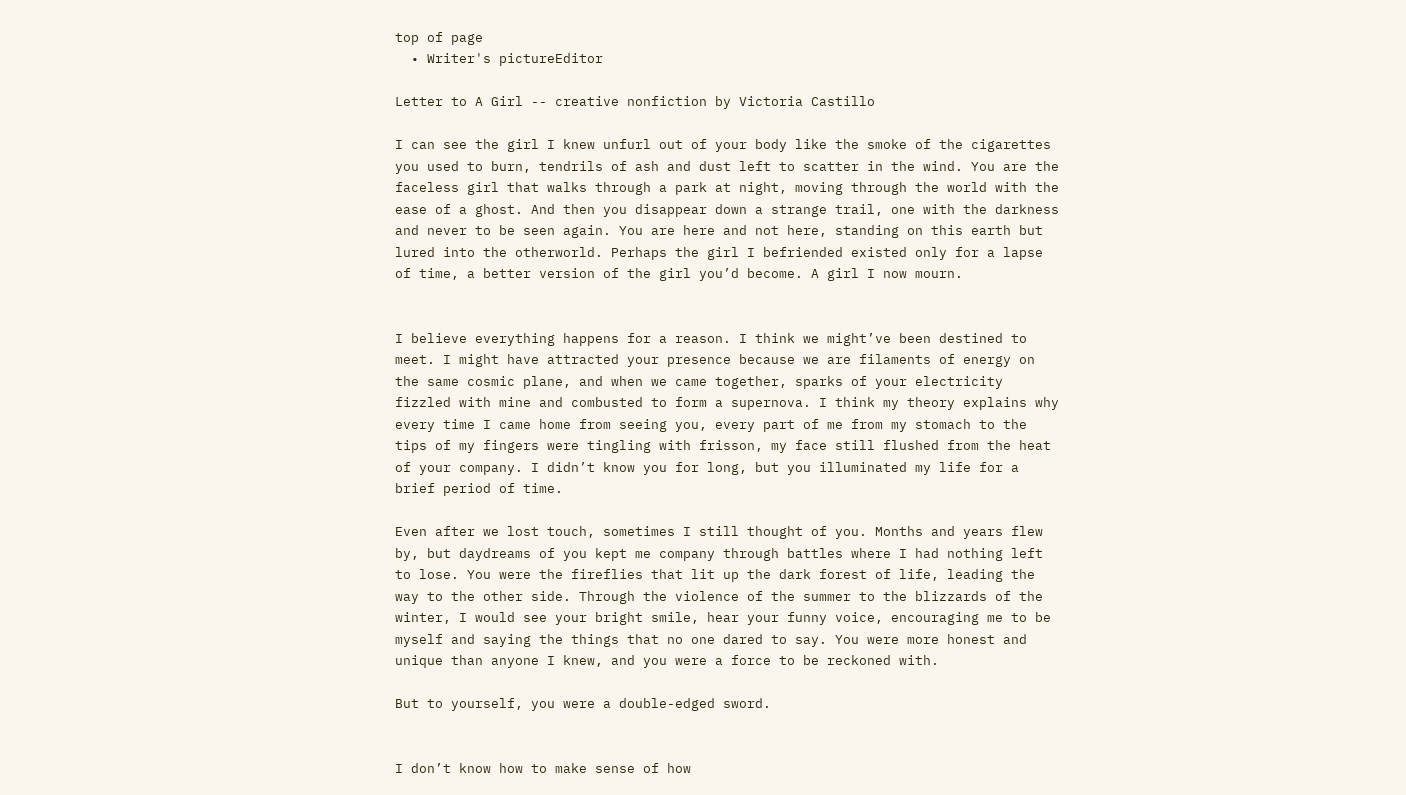top of page
  • Writer's pictureEditor

Letter to A Girl -- creative nonfiction by Victoria Castillo

I can see the girl I knew unfurl out of your body like the smoke of the cigarettes you used to burn, tendrils of ash and dust left to scatter in the wind. You are the faceless girl that walks through a park at night, moving through the world with the ease of a ghost. And then you disappear down a strange trail, one with the darkness and never to be seen again. You are here and not here, standing on this earth but lured into the otherworld. Perhaps the girl I befriended existed only for a lapse of time, a better version of the girl you’d become. A girl I now mourn.


I believe everything happens for a reason. I think we might’ve been destined to meet. I might have attracted your presence because we are filaments of energy on the same cosmic plane, and when we came together, sparks of your electricity fizzled with mine and combusted to form a supernova. I think my theory explains why every time I came home from seeing you, every part of me from my stomach to the tips of my fingers were tingling with frisson, my face still flushed from the heat of your company. I didn’t know you for long, but you illuminated my life for a brief period of time.

Even after we lost touch, sometimes I still thought of you. Months and years flew by, but daydreams of you kept me company through battles where I had nothing left to lose. You were the fireflies that lit up the dark forest of life, leading the way to the other side. Through the violence of the summer to the blizzards of the winter, I would see your bright smile, hear your funny voice, encouraging me to be myself and saying the things that no one dared to say. You were more honest and unique than anyone I knew, and you were a force to be reckoned with.

But to yourself, you were a double-edged sword.


I don’t know how to make sense of how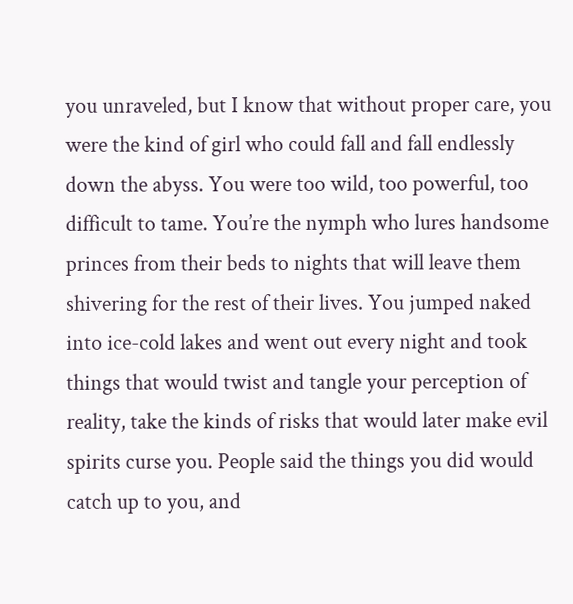you unraveled, but I know that without proper care, you were the kind of girl who could fall and fall endlessly down the abyss. You were too wild, too powerful, too difficult to tame. You’re the nymph who lures handsome princes from their beds to nights that will leave them shivering for the rest of their lives. You jumped naked into ice-cold lakes and went out every night and took things that would twist and tangle your perception of reality, take the kinds of risks that would later make evil spirits curse you. People said the things you did would catch up to you, and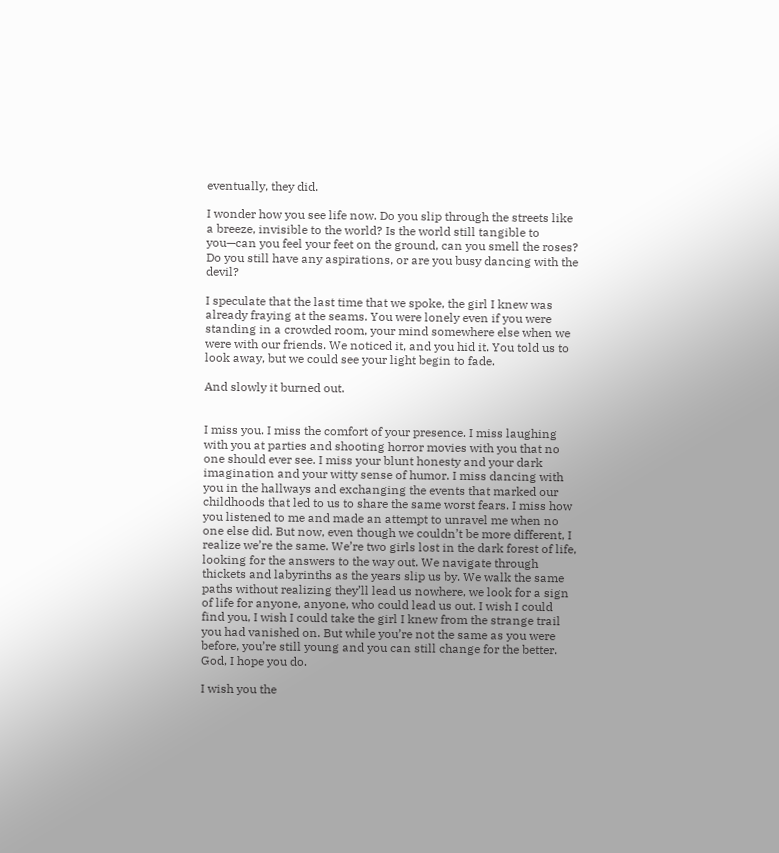eventually, they did.

I wonder how you see life now. Do you slip through the streets like a breeze, invisible to the world? Is the world still tangible to you—can you feel your feet on the ground, can you smell the roses? Do you still have any aspirations, or are you busy dancing with the devil?

I speculate that the last time that we spoke, the girl I knew was already fraying at the seams. You were lonely even if you were standing in a crowded room, your mind somewhere else when we were with our friends. We noticed it, and you hid it. You told us to look away, but we could see your light begin to fade.

And slowly it burned out.


I miss you. I miss the comfort of your presence. I miss laughing with you at parties and shooting horror movies with you that no one should ever see. I miss your blunt honesty and your dark imagination and your witty sense of humor. I miss dancing with you in the hallways and exchanging the events that marked our childhoods that led to us to share the same worst fears. I miss how you listened to me and made an attempt to unravel me when no one else did. But now, even though we couldn’t be more different, I realize we’re the same. We’re two girls lost in the dark forest of life, looking for the answers to the way out. We navigate through thickets and labyrinths as the years slip us by. We walk the same paths without realizing they’ll lead us nowhere, we look for a sign of life for anyone, anyone, who could lead us out. I wish I could find you, I wish I could take the girl I knew from the strange trail you had vanished on. But while you’re not the same as you were before, you’re still young and you can still change for the better. God, I hope you do.

I wish you the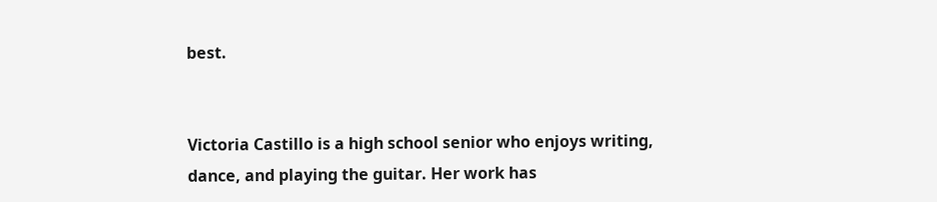best.


Victoria Castillo is a high school senior who enjoys writing, dance, and playing the guitar. Her work has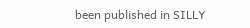been published in SILLY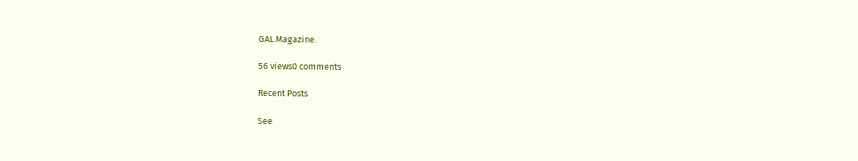GAL Magazine.

56 views0 comments

Recent Posts

See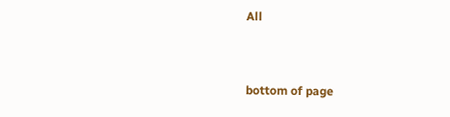All


bottom of page